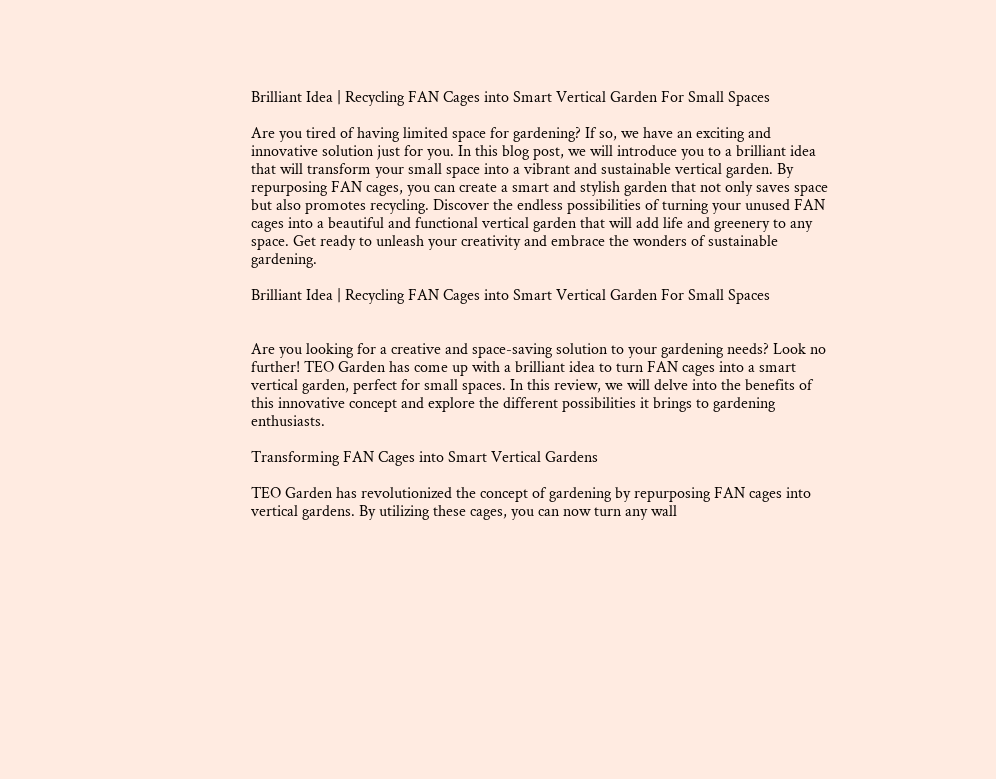Brilliant Idea | Recycling FAN Cages into Smart Vertical Garden For Small Spaces

Are you tired of having limited space for gardening? If so, we have an exciting and innovative solution just for you. In this blog post, we will introduce you to a brilliant idea that will transform your small space into a vibrant and sustainable vertical garden. By repurposing FAN cages, you can create a smart and stylish garden that not only saves space but also promotes recycling. Discover the endless possibilities of turning your unused FAN cages into a beautiful and functional vertical garden that will add life and greenery to any space. Get ready to unleash your creativity and embrace the wonders of sustainable gardening.

Brilliant Idea | Recycling FAN Cages into Smart Vertical Garden For Small Spaces


Are you looking for a creative and space-saving solution to your gardening needs? Look no further! TEO Garden has come up with a brilliant idea to turn FAN cages into a smart vertical garden, perfect for small spaces. In this review, we will delve into the benefits of this innovative concept and explore the different possibilities it brings to gardening enthusiasts.

Transforming FAN Cages into Smart Vertical Gardens

TEO Garden has revolutionized the concept of gardening by repurposing FAN cages into vertical gardens. By utilizing these cages, you can now turn any wall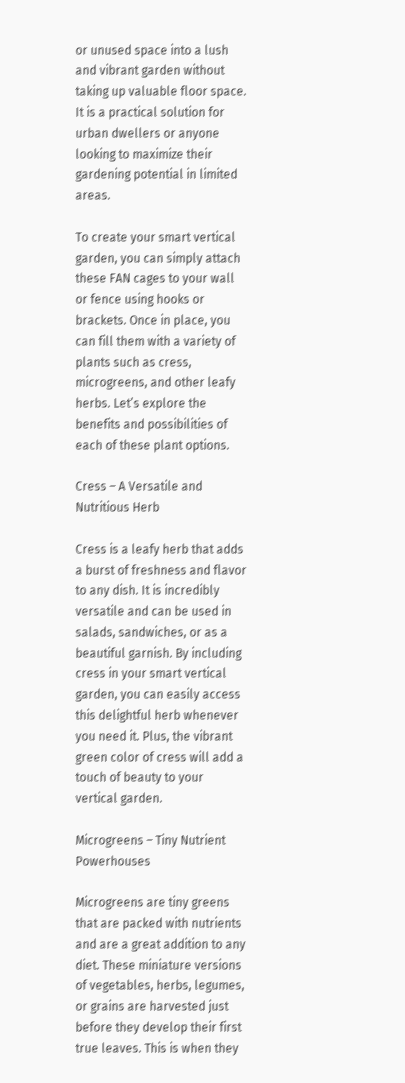or unused space into a lush and vibrant garden without taking up valuable floor space. It is a practical solution for urban dwellers or anyone looking to maximize their gardening potential in limited areas.

To create your smart vertical garden, you can simply attach these FAN cages to your wall or fence using hooks or brackets. Once in place, you can fill them with a variety of plants such as cress, microgreens, and other leafy herbs. Let’s explore the benefits and possibilities of each of these plant options.

Cress – A Versatile and Nutritious Herb

Cress is a leafy herb that adds a burst of freshness and flavor to any dish. It is incredibly versatile and can be used in salads, sandwiches, or as a beautiful garnish. By including cress in your smart vertical garden, you can easily access this delightful herb whenever you need it. Plus, the vibrant green color of cress will add a touch of beauty to your vertical garden.

Microgreens – Tiny Nutrient Powerhouses

Microgreens are tiny greens that are packed with nutrients and are a great addition to any diet. These miniature versions of vegetables, herbs, legumes, or grains are harvested just before they develop their first true leaves. This is when they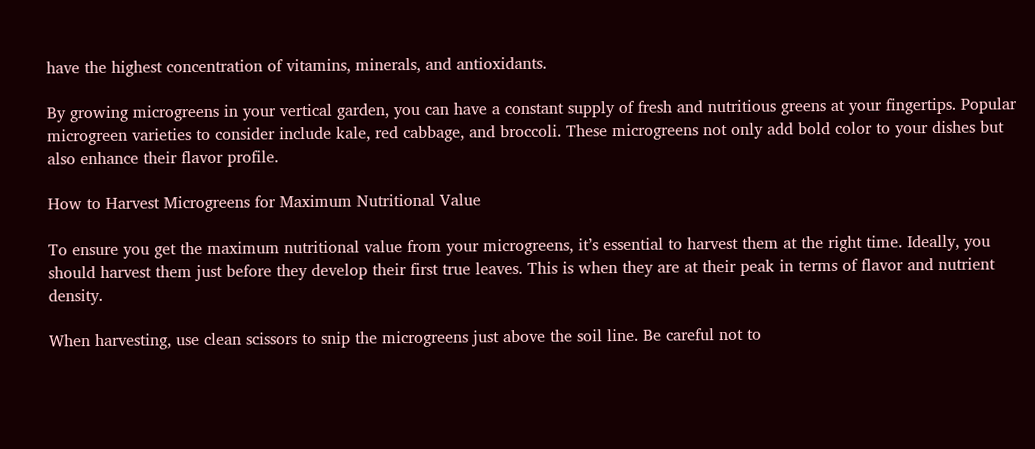have the highest concentration of vitamins, minerals, and antioxidants.

By growing microgreens in your vertical garden, you can have a constant supply of fresh and nutritious greens at your fingertips. Popular microgreen varieties to consider include kale, red cabbage, and broccoli. These microgreens not only add bold color to your dishes but also enhance their flavor profile.

How to Harvest Microgreens for Maximum Nutritional Value

To ensure you get the maximum nutritional value from your microgreens, it’s essential to harvest them at the right time. Ideally, you should harvest them just before they develop their first true leaves. This is when they are at their peak in terms of flavor and nutrient density.

When harvesting, use clean scissors to snip the microgreens just above the soil line. Be careful not to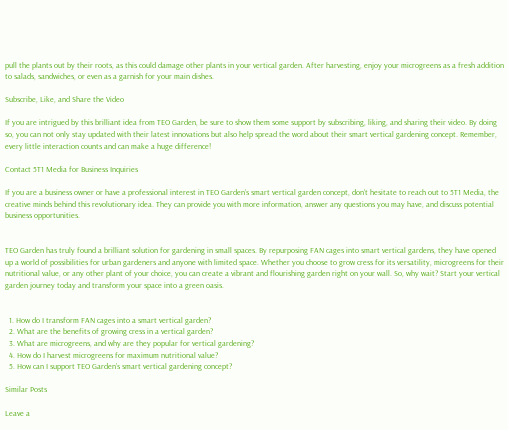pull the plants out by their roots, as this could damage other plants in your vertical garden. After harvesting, enjoy your microgreens as a fresh addition to salads, sandwiches, or even as a garnish for your main dishes.

Subscribe, Like, and Share the Video

If you are intrigued by this brilliant idea from TEO Garden, be sure to show them some support by subscribing, liking, and sharing their video. By doing so, you can not only stay updated with their latest innovations but also help spread the word about their smart vertical gardening concept. Remember, every little interaction counts and can make a huge difference!

Contact 5T1 Media for Business Inquiries

If you are a business owner or have a professional interest in TEO Garden’s smart vertical garden concept, don’t hesitate to reach out to 5T1 Media, the creative minds behind this revolutionary idea. They can provide you with more information, answer any questions you may have, and discuss potential business opportunities.


TEO Garden has truly found a brilliant solution for gardening in small spaces. By repurposing FAN cages into smart vertical gardens, they have opened up a world of possibilities for urban gardeners and anyone with limited space. Whether you choose to grow cress for its versatility, microgreens for their nutritional value, or any other plant of your choice, you can create a vibrant and flourishing garden right on your wall. So, why wait? Start your vertical garden journey today and transform your space into a green oasis.


  1. How do I transform FAN cages into a smart vertical garden?
  2. What are the benefits of growing cress in a vertical garden?
  3. What are microgreens, and why are they popular for vertical gardening?
  4. How do I harvest microgreens for maximum nutritional value?
  5. How can I support TEO Garden’s smart vertical gardening concept?

Similar Posts

Leave a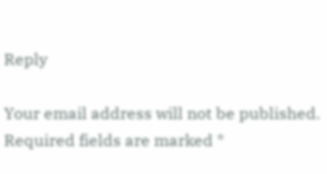Reply

Your email address will not be published. Required fields are marked *